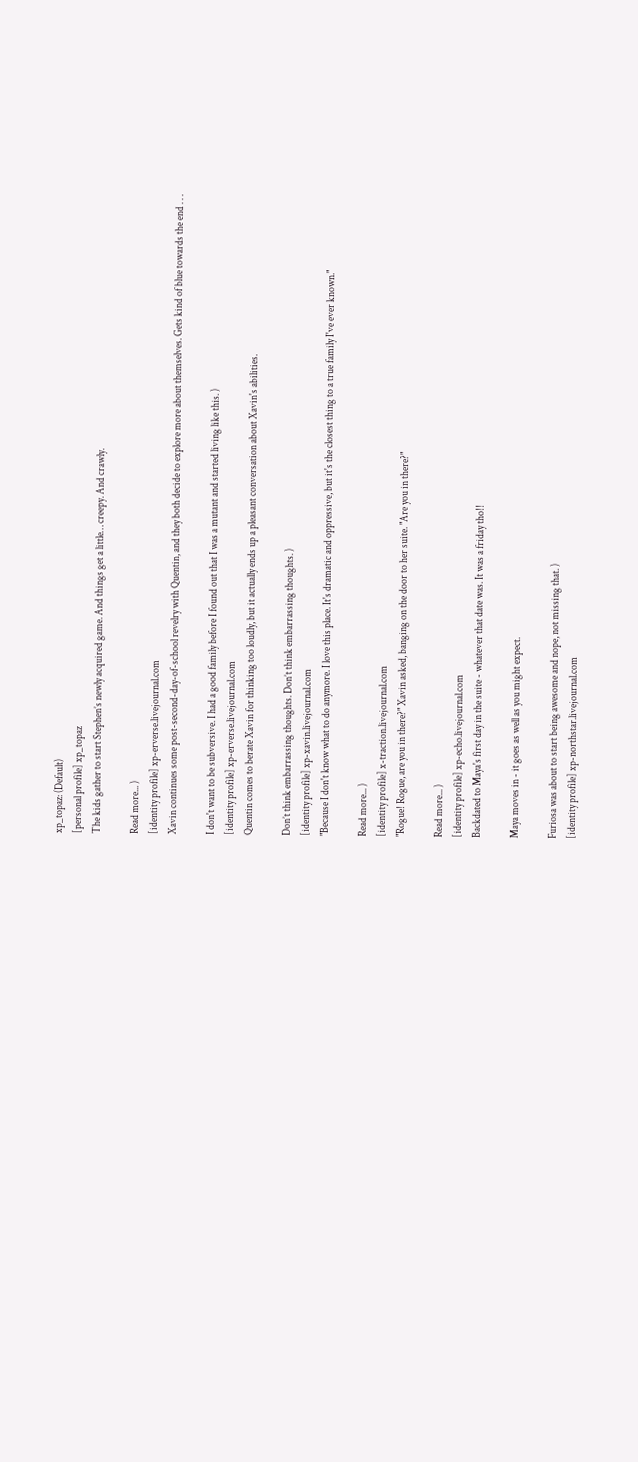xp_topaz: (Default)
[personal profile] xp_topaz
The kids gather to start Stephen’s newly acquired game. And things get a little… creepy. And crawly.

Read more... )
[identity profile] xp-erverse.livejournal.com
Xavin continues some post-second-day-of-school revelry with Quentin, and they both decide to explore more about themselves. Gets kind of blue towards the end . . .

I don't want to be subversive. I had a good family before I found out that I was a mutant and started living like this. )
[identity profile] xp-erverse.livejournal.com
Quentin comes to berate Xavin for thinking too loudly, but it actually ends up a pleasant conversation about Xavin's abilities.

Don’t think embarrassing thoughts. Don’t think embarrassing thoughts. )
[identity profile] xp-xavin.livejournal.com
"Because I don't know what to do anymore. I love this place. It's dramatic and oppressive, but it's the closest thing to a true family I've ever known."

Read more... )
[identity profile] x-traction.livejournal.com
"Rogue! Rogue, are you in there?" Xavin asked, banging on the door to her suite. "Are you in there?"

Read more... )
[identity profile] xp-echo.livejournal.com
Backdated to Maya's first day in the suite - whatever that date was. It was a friday tho!!

Maya moves in - it goes as well as you might expect.

Furiosa was about to start being awesome and nope, not missing that. )
[identity profile] xp-northstar.livejournal.com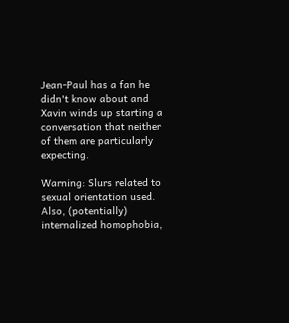Jean-Paul has a fan he didn't know about and Xavin winds up starting a conversation that neither of them are particularly expecting.

Warning: Slurs related to sexual orientation used. Also, (potentially) internalized homophobia,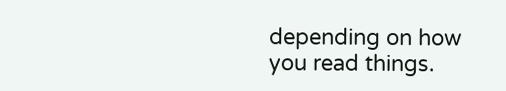depending on how you read things.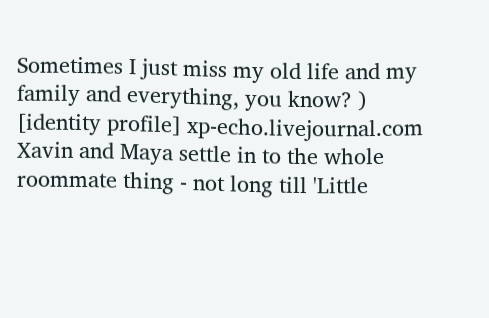Sometimes I just miss my old life and my family and everything, you know? )
[identity profile] xp-echo.livejournal.com
Xavin and Maya settle in to the whole roommate thing - not long till 'Little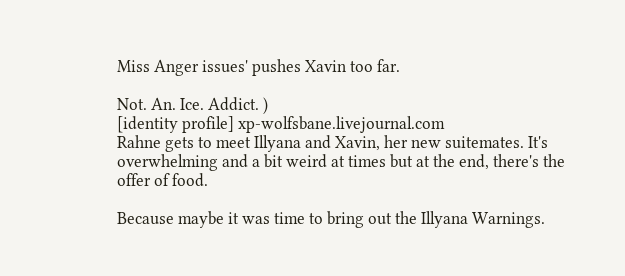Miss Anger issues' pushes Xavin too far.

Not. An. Ice. Addict. )
[identity profile] xp-wolfsbane.livejournal.com
Rahne gets to meet Illyana and Xavin, her new suitemates. It's overwhelming and a bit weird at times but at the end, there's the offer of food.

Because maybe it was time to bring out the Illyana Warnings.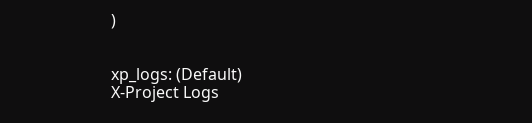)


xp_logs: (Default)
X-Project Logs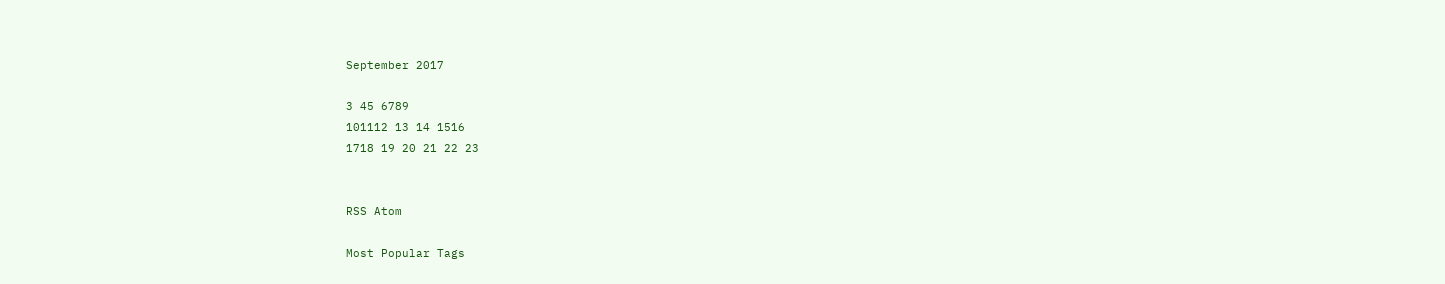September 2017

3 45 6789
101112 13 14 1516
1718 19 20 21 22 23


RSS Atom

Most Popular Tags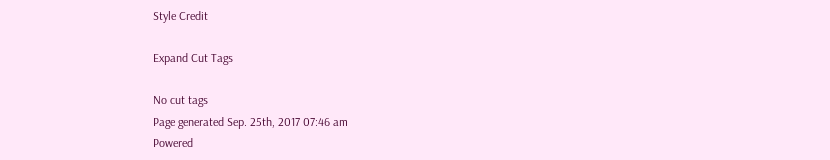Style Credit

Expand Cut Tags

No cut tags
Page generated Sep. 25th, 2017 07:46 am
Powered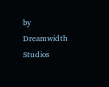by Dreamwidth Studios